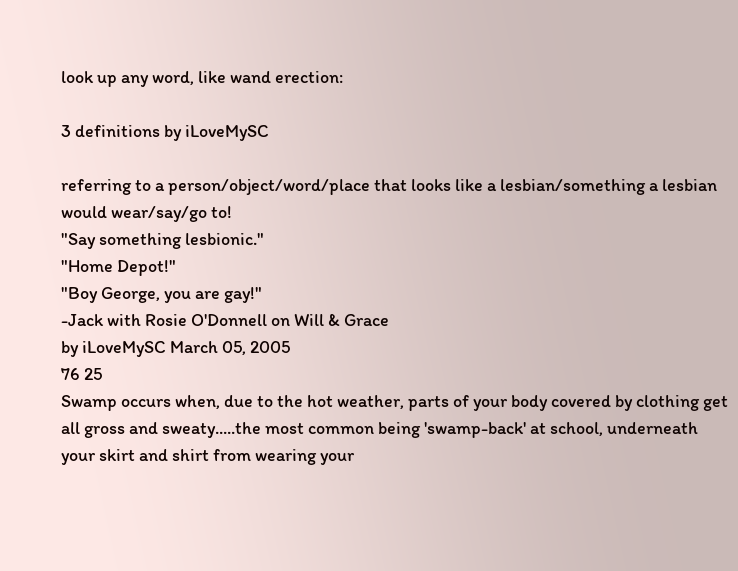look up any word, like wand erection:

3 definitions by iLoveMySC

referring to a person/object/word/place that looks like a lesbian/something a lesbian would wear/say/go to!
"Say something lesbionic."
"Home Depot!"
"Boy George, you are gay!"
-Jack with Rosie O'Donnell on Will & Grace
by iLoveMySC March 05, 2005
76 25
Swamp occurs when, due to the hot weather, parts of your body covered by clothing get all gross and sweaty.....the most common being 'swamp-back' at school, underneath your skirt and shirt from wearing your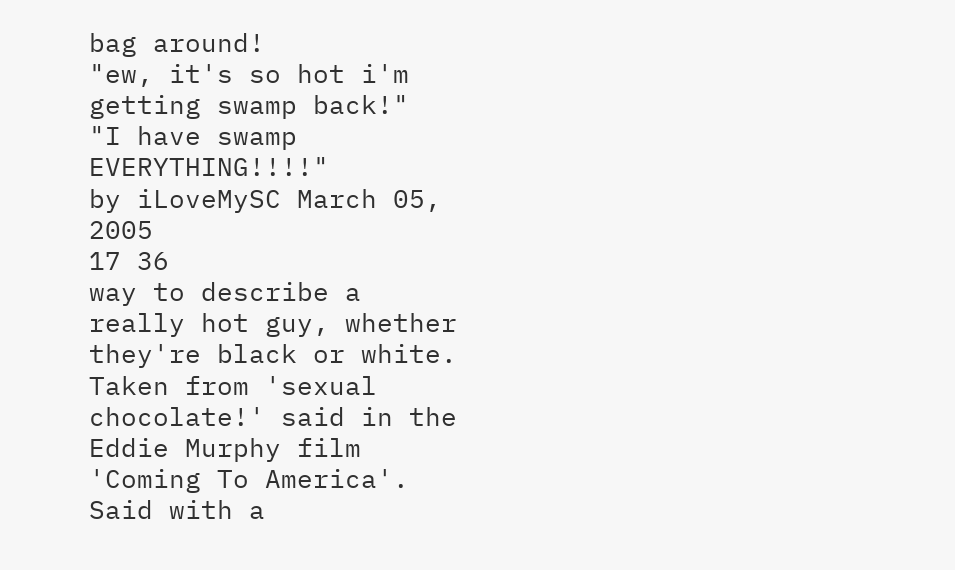bag around!
"ew, it's so hot i'm getting swamp back!"
"I have swamp EVERYTHING!!!!"
by iLoveMySC March 05, 2005
17 36
way to describe a really hot guy, whether they're black or white. Taken from 'sexual chocolate!' said in the Eddie Murphy film 'Coming To America'. Said with a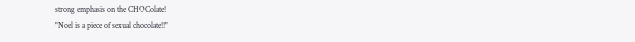strong emphasis on the CHOColate!
"Noel is a piece of sexual chocolate!!"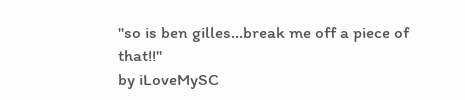"so is ben gilles...break me off a piece of that!!"
by iLoveMySC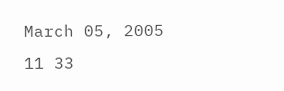March 05, 2005
11 33